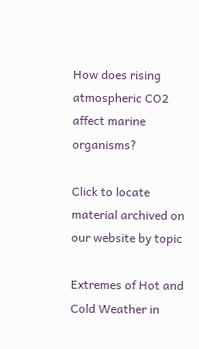How does rising atmospheric CO2 affect marine organisms?

Click to locate material archived on our website by topic

Extremes of Hot and Cold Weather in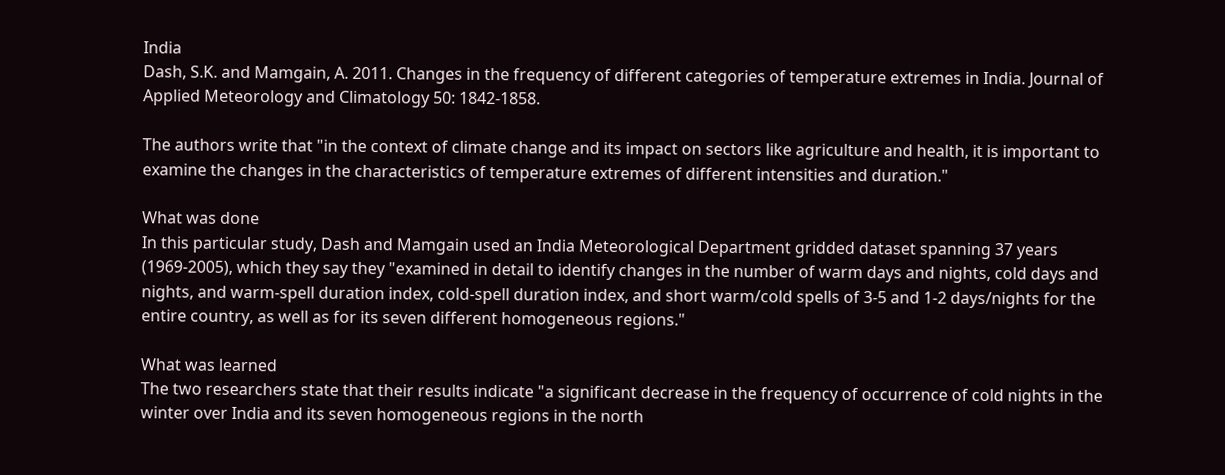India
Dash, S.K. and Mamgain, A. 2011. Changes in the frequency of different categories of temperature extremes in India. Journal of Applied Meteorology and Climatology 50: 1842-1858.

The authors write that "in the context of climate change and its impact on sectors like agriculture and health, it is important to examine the changes in the characteristics of temperature extremes of different intensities and duration."

What was done
In this particular study, Dash and Mamgain used an India Meteorological Department gridded dataset spanning 37 years (1969-2005), which they say they "examined in detail to identify changes in the number of warm days and nights, cold days and nights, and warm-spell duration index, cold-spell duration index, and short warm/cold spells of 3-5 and 1-2 days/nights for the entire country, as well as for its seven different homogeneous regions."

What was learned
The two researchers state that their results indicate "a significant decrease in the frequency of occurrence of cold nights in the winter over India and its seven homogeneous regions in the north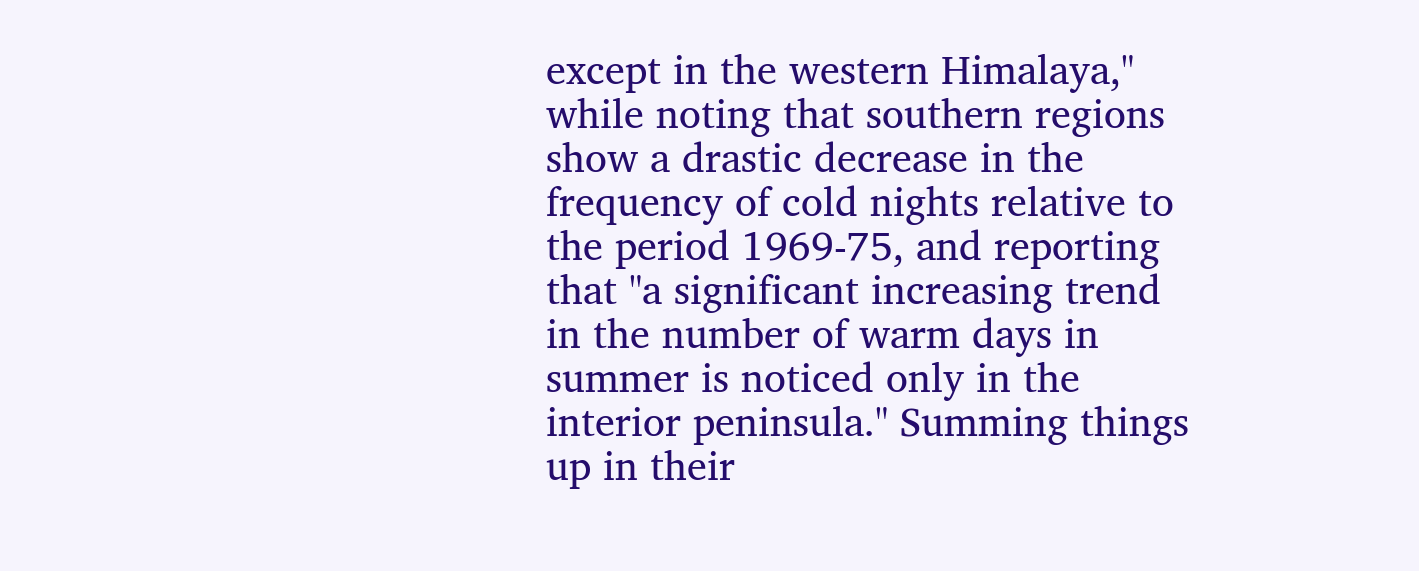except in the western Himalaya," while noting that southern regions show a drastic decrease in the frequency of cold nights relative to the period 1969-75, and reporting that "a significant increasing trend in the number of warm days in summer is noticed only in the interior peninsula." Summing things up in their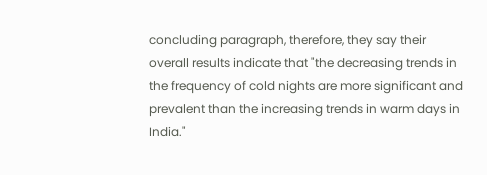concluding paragraph, therefore, they say their overall results indicate that "the decreasing trends in the frequency of cold nights are more significant and prevalent than the increasing trends in warm days in India."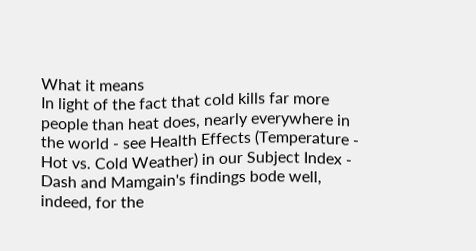What it means
In light of the fact that cold kills far more people than heat does, nearly everywhere in the world - see Health Effects (Temperature - Hot vs. Cold Weather) in our Subject Index - Dash and Mamgain's findings bode well, indeed, for the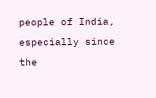people of India, especially since the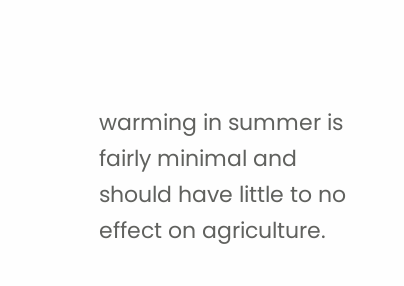warming in summer is fairly minimal and should have little to no effect on agriculture.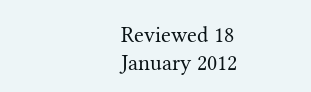Reviewed 18 January 2012